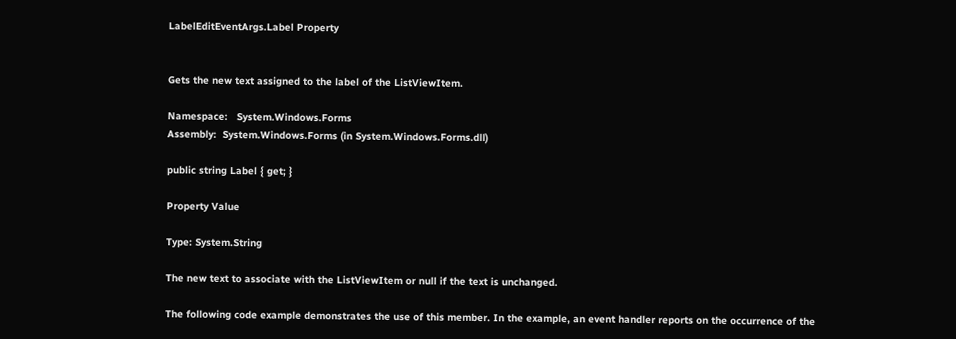LabelEditEventArgs.Label Property


Gets the new text assigned to the label of the ListViewItem.

Namespace:   System.Windows.Forms
Assembly:  System.Windows.Forms (in System.Windows.Forms.dll)

public string Label { get; }

Property Value

Type: System.String

The new text to associate with the ListViewItem or null if the text is unchanged.

The following code example demonstrates the use of this member. In the example, an event handler reports on the occurrence of the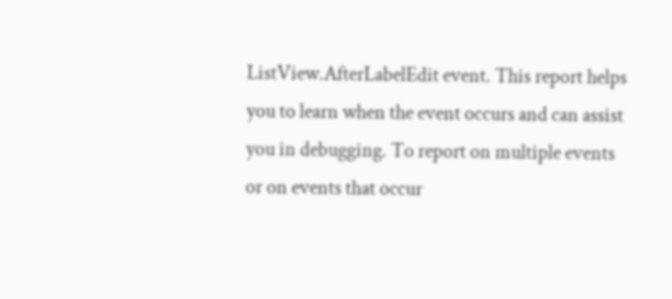ListView.AfterLabelEdit event. This report helps you to learn when the event occurs and can assist you in debugging. To report on multiple events or on events that occur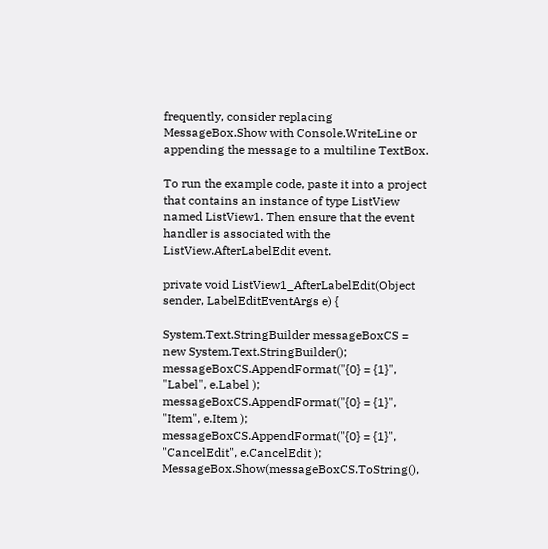frequently, consider replacing MessageBox.Show with Console.WriteLine or appending the message to a multiline TextBox.

To run the example code, paste it into a project that contains an instance of type ListView named ListView1. Then ensure that the event handler is associated with the ListView.AfterLabelEdit event.

private void ListView1_AfterLabelEdit(Object sender, LabelEditEventArgs e) {

System.Text.StringBuilder messageBoxCS = new System.Text.StringBuilder();
messageBoxCS.AppendFormat("{0} = {1}", "Label", e.Label );
messageBoxCS.AppendFormat("{0} = {1}", "Item", e.Item );
messageBoxCS.AppendFormat("{0} = {1}", "CancelEdit", e.CancelEdit );
MessageBox.Show(messageBoxCS.ToString(),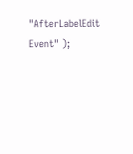"AfterLabelEdit Event" );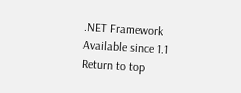.NET Framework
Available since 1.1
Return to top